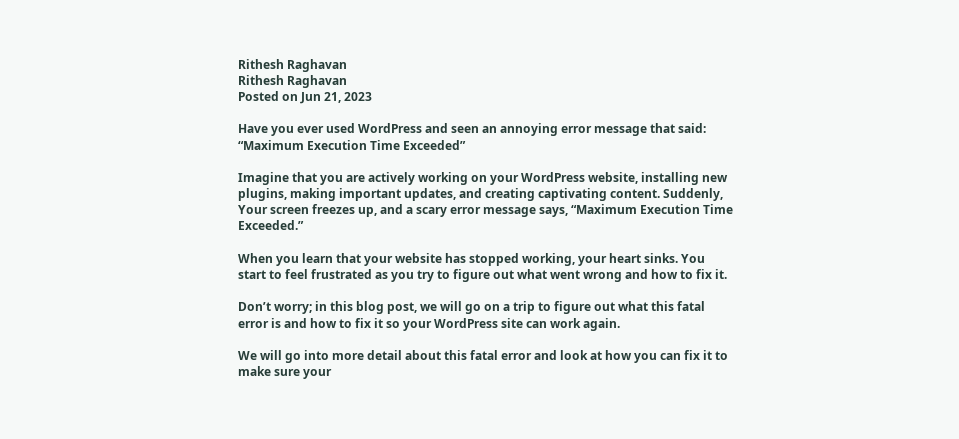Rithesh Raghavan
Rithesh Raghavan
Posted on Jun 21, 2023

Have you ever used WordPress and seen an annoying error message that said: “Maximum Execution Time Exceeded”

Imagine that you are actively working on your WordPress website, installing new plugins, making important updates, and creating captivating content. Suddenly, Your screen freezes up, and a scary error message says, “Maximum Execution Time Exceeded.”

When you learn that your website has stopped working, your heart sinks. You start to feel frustrated as you try to figure out what went wrong and how to fix it.

Don’t worry; in this blog post, we will go on a trip to figure out what this fatal error is and how to fix it so your WordPress site can work again.

We will go into more detail about this fatal error and look at how you can fix it to make sure your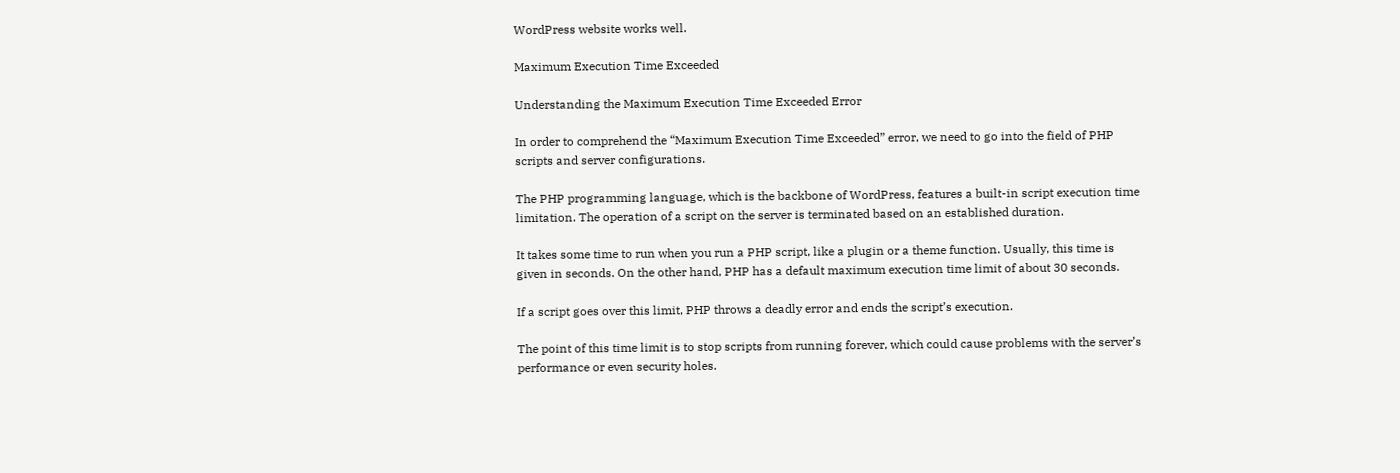WordPress website works well.

Maximum Execution Time Exceeded

Understanding the Maximum Execution Time Exceeded Error

In order to comprehend the “Maximum Execution Time Exceeded” error, we need to go into the field of PHP scripts and server configurations.

The PHP programming language, which is the backbone of WordPress, features a built-in script execution time limitation. The operation of a script on the server is terminated based on an established duration.

It takes some time to run when you run a PHP script, like a plugin or a theme function. Usually, this time is given in seconds. On the other hand, PHP has a default maximum execution time limit of about 30 seconds.

If a script goes over this limit, PHP throws a deadly error and ends the script’s execution.

The point of this time limit is to stop scripts from running forever, which could cause problems with the server’s performance or even security holes.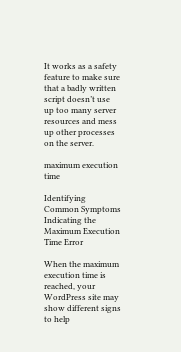It works as a safety feature to make sure that a badly written script doesn’t use up too many server resources and mess up other processes on the server.

maximum execution time

Identifying Common Symptoms Indicating the Maximum Execution Time Error

When the maximum execution time is reached, your WordPress site may show different signs to help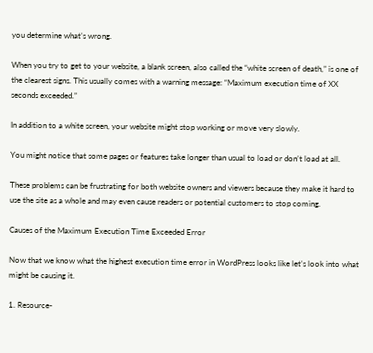you determine what’s wrong.

When you try to get to your website, a blank screen, also called the “white screen of death,” is one of the clearest signs. This usually comes with a warning message: “Maximum execution time of XX seconds exceeded.”

In addition to a white screen, your website might stop working or move very slowly.

You might notice that some pages or features take longer than usual to load or don’t load at all.

These problems can be frustrating for both website owners and viewers because they make it hard to use the site as a whole and may even cause readers or potential customers to stop coming.

Causes of the Maximum Execution Time Exceeded Error

Now that we know what the highest execution time error in WordPress looks like let’s look into what might be causing it.

1. Resource-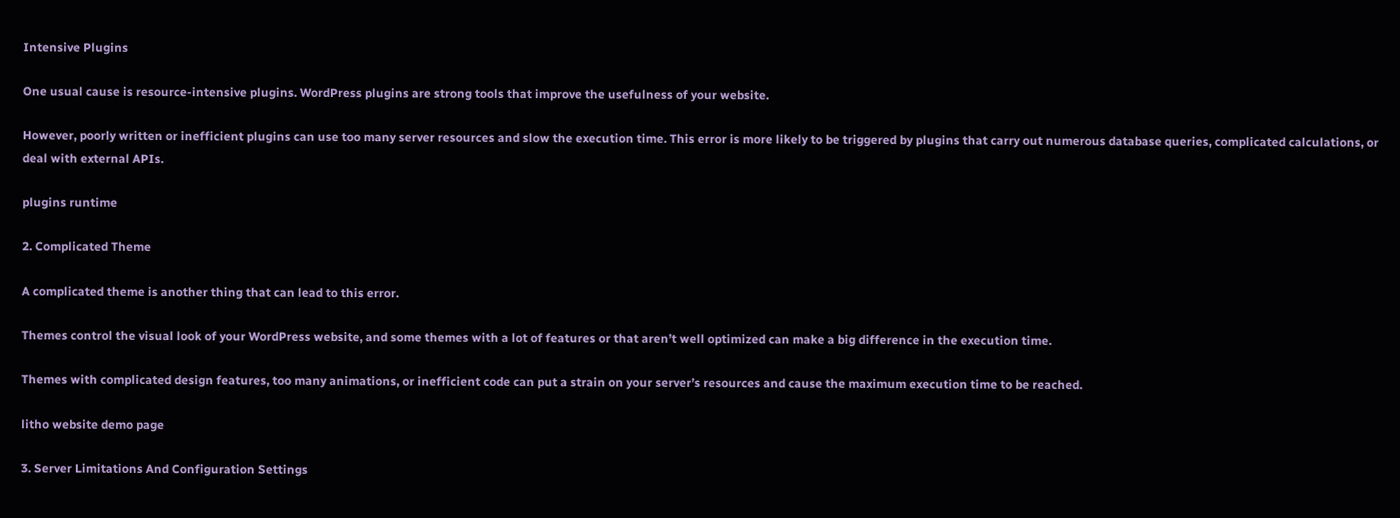Intensive Plugins

One usual cause is resource-intensive plugins. WordPress plugins are strong tools that improve the usefulness of your website.

However, poorly written or inefficient plugins can use too many server resources and slow the execution time. This error is more likely to be triggered by plugins that carry out numerous database queries, complicated calculations, or deal with external APIs.

plugins runtime

2. Complicated Theme

A complicated theme is another thing that can lead to this error.

Themes control the visual look of your WordPress website, and some themes with a lot of features or that aren’t well optimized can make a big difference in the execution time.

Themes with complicated design features, too many animations, or inefficient code can put a strain on your server’s resources and cause the maximum execution time to be reached.

litho website demo page

3. Server Limitations And Configuration Settings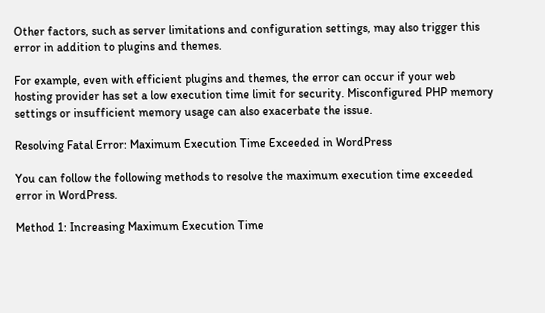Other factors, such as server limitations and configuration settings, may also trigger this error in addition to plugins and themes.

For example, even with efficient plugins and themes, the error can occur if your web hosting provider has set a low execution time limit for security. Misconfigured PHP memory settings or insufficient memory usage can also exacerbate the issue.

Resolving Fatal Error: Maximum Execution Time Exceeded in WordPress

You can follow the following methods to resolve the maximum execution time exceeded error in WordPress.

Method 1: Increasing Maximum Execution Time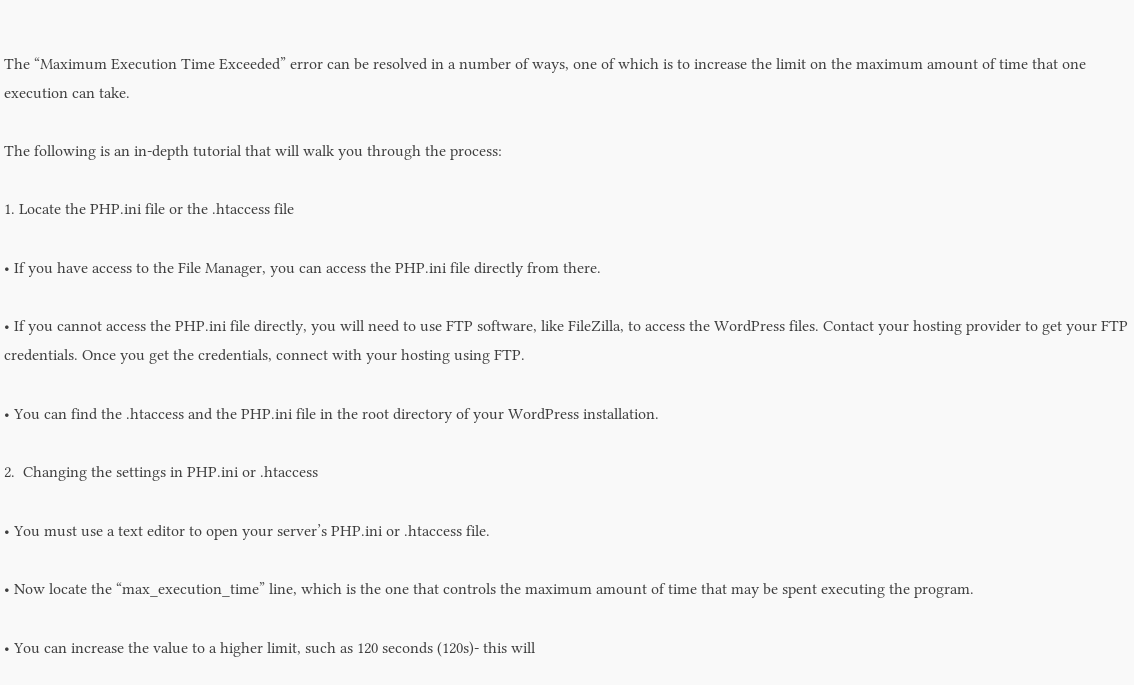The “Maximum Execution Time Exceeded” error can be resolved in a number of ways, one of which is to increase the limit on the maximum amount of time that one execution can take.

The following is an in-depth tutorial that will walk you through the process:

1. Locate the PHP.ini file or the .htaccess file

• If you have access to the File Manager, you can access the PHP.ini file directly from there.

• If you cannot access the PHP.ini file directly, you will need to use FTP software, like FileZilla, to access the WordPress files. Contact your hosting provider to get your FTP credentials. Once you get the credentials, connect with your hosting using FTP.

• You can find the .htaccess and the PHP.ini file in the root directory of your WordPress installation.

2.  Changing the settings in PHP.ini or .htaccess

• You must use a text editor to open your server’s PHP.ini or .htaccess file.

• Now locate the “max_execution_time” line, which is the one that controls the maximum amount of time that may be spent executing the program.

• You can increase the value to a higher limit, such as 120 seconds (120s)- this will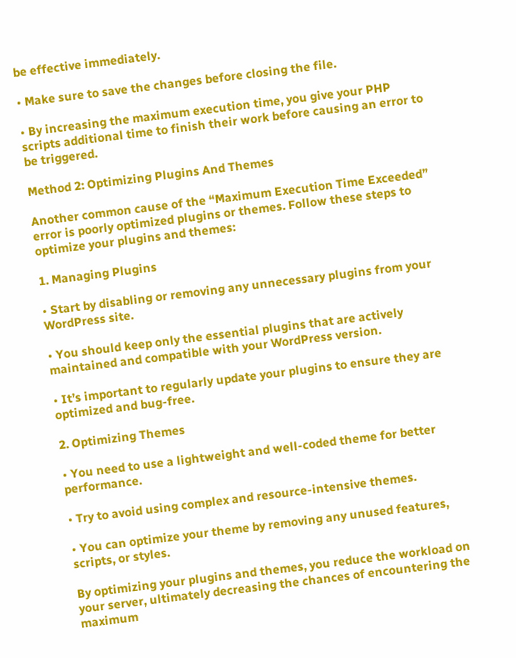be effective immediately.

• Make sure to save the changes before closing the file.

• By increasing the maximum execution time, you give your PHP scripts additional time to finish their work before causing an error to be triggered.

Method 2: Optimizing Plugins And Themes

Another common cause of the “Maximum Execution Time Exceeded” error is poorly optimized plugins or themes. Follow these steps to optimize your plugins and themes:

1. Managing Plugins

• Start by disabling or removing any unnecessary plugins from your WordPress site.

• You should keep only the essential plugins that are actively maintained and compatible with your WordPress version.

• It’s important to regularly update your plugins to ensure they are optimized and bug-free.

2. Optimizing Themes

• You need to use a lightweight and well-coded theme for better performance.

• Try to avoid using complex and resource-intensive themes.

• You can optimize your theme by removing any unused features, scripts, or styles.

By optimizing your plugins and themes, you reduce the workload on your server, ultimately decreasing the chances of encountering the maximum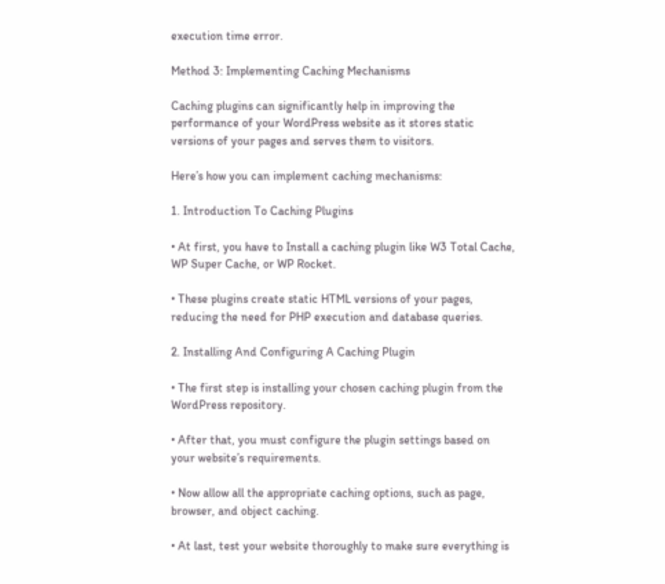execution time error.

Method 3: Implementing Caching Mechanisms

Caching plugins can significantly help in improving the performance of your WordPress website as it stores static versions of your pages and serves them to visitors.

Here’s how you can implement caching mechanisms:

1. Introduction To Caching Plugins

• At first, you have to Install a caching plugin like W3 Total Cache, WP Super Cache, or WP Rocket.

• These plugins create static HTML versions of your pages, reducing the need for PHP execution and database queries.

2. Installing And Configuring A Caching Plugin

• The first step is installing your chosen caching plugin from the WordPress repository.

• After that, you must configure the plugin settings based on your website’s requirements.

• Now allow all the appropriate caching options, such as page, browser, and object caching.

• At last, test your website thoroughly to make sure everything is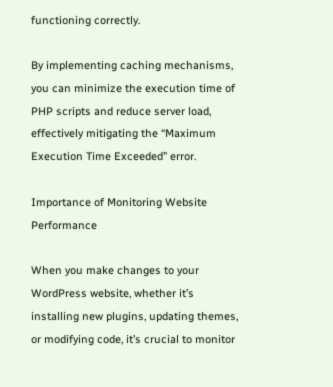functioning correctly.

By implementing caching mechanisms, you can minimize the execution time of PHP scripts and reduce server load, effectively mitigating the “Maximum Execution Time Exceeded” error.

Importance of Monitoring Website Performance

When you make changes to your WordPress website, whether it’s installing new plugins, updating themes, or modifying code, it’s crucial to monitor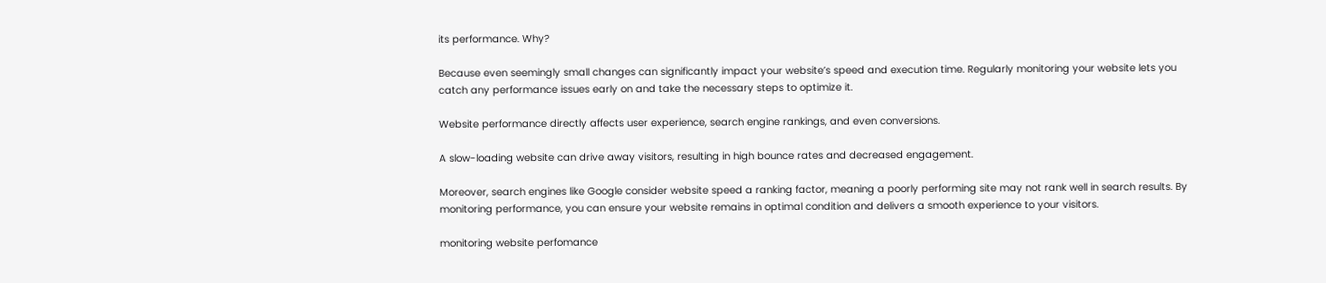its performance. Why?

Because even seemingly small changes can significantly impact your website’s speed and execution time. Regularly monitoring your website lets you catch any performance issues early on and take the necessary steps to optimize it.

Website performance directly affects user experience, search engine rankings, and even conversions.

A slow-loading website can drive away visitors, resulting in high bounce rates and decreased engagement.

Moreover, search engines like Google consider website speed a ranking factor, meaning a poorly performing site may not rank well in search results. By monitoring performance, you can ensure your website remains in optimal condition and delivers a smooth experience to your visitors.

monitoring website perfomance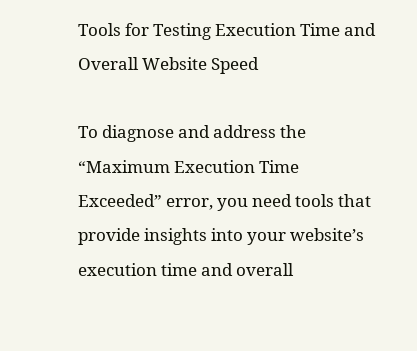Tools for Testing Execution Time and Overall Website Speed

To diagnose and address the “Maximum Execution Time Exceeded” error, you need tools that provide insights into your website’s execution time and overall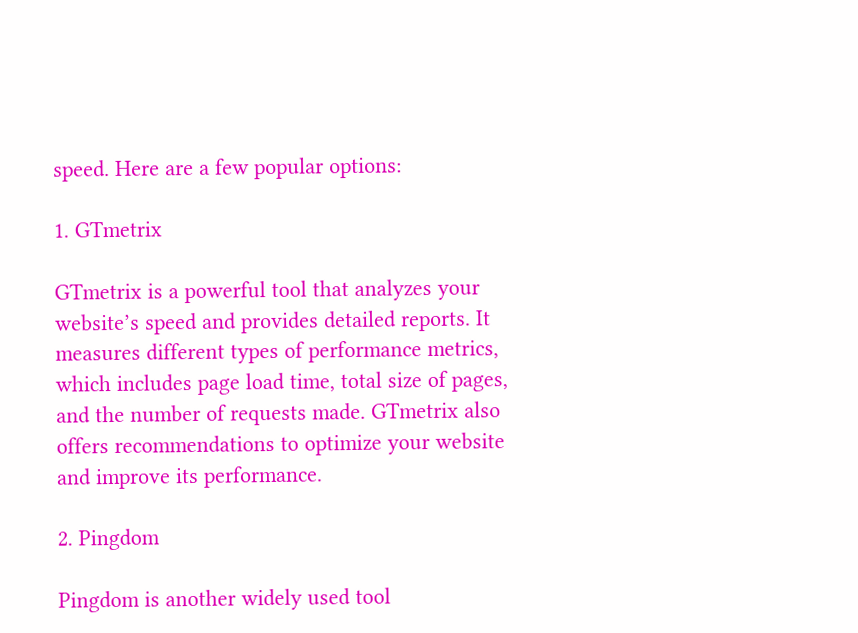speed. Here are a few popular options:

1. GTmetrix

GTmetrix is a powerful tool that analyzes your website’s speed and provides detailed reports. It measures different types of performance metrics, which includes page load time, total size of pages, and the number of requests made. GTmetrix also offers recommendations to optimize your website and improve its performance.

2. Pingdom

Pingdom is another widely used tool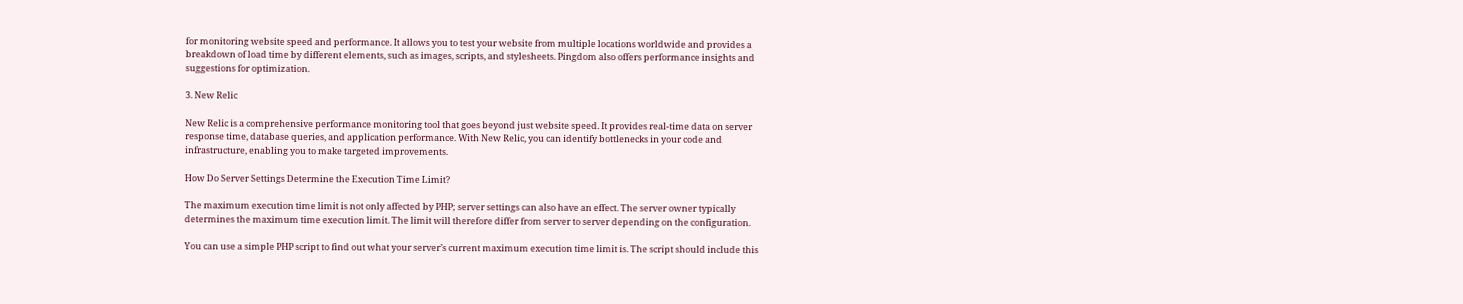for monitoring website speed and performance. It allows you to test your website from multiple locations worldwide and provides a breakdown of load time by different elements, such as images, scripts, and stylesheets. Pingdom also offers performance insights and suggestions for optimization.

3. New Relic

New Relic is a comprehensive performance monitoring tool that goes beyond just website speed. It provides real-time data on server response time, database queries, and application performance. With New Relic, you can identify bottlenecks in your code and infrastructure, enabling you to make targeted improvements.

How Do Server Settings Determine the Execution Time Limit?

The maximum execution time limit is not only affected by PHP; server settings can also have an effect. The server owner typically determines the maximum time execution limit. The limit will therefore differ from server to server depending on the configuration.

You can use a simple PHP script to find out what your server’s current maximum execution time limit is. The script should include this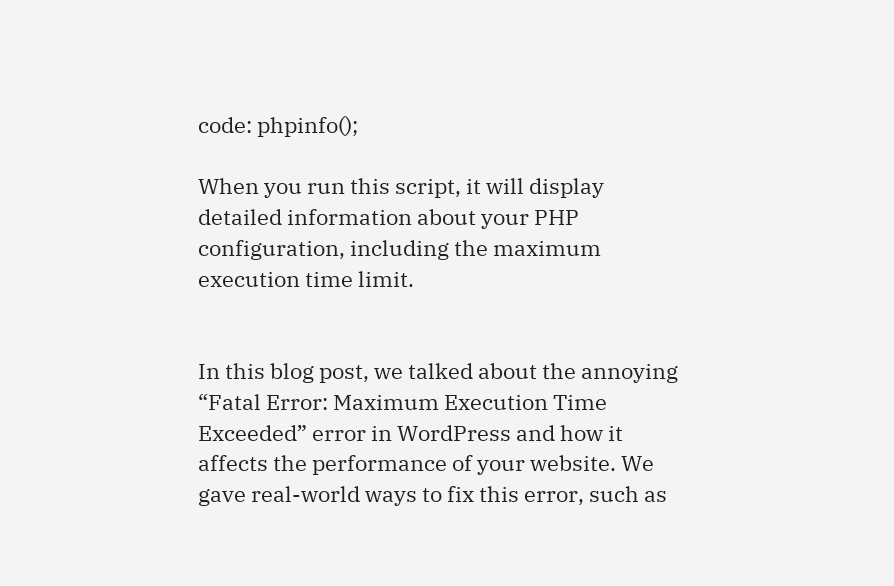code: phpinfo();

When you run this script, it will display detailed information about your PHP configuration, including the maximum execution time limit.


In this blog post, we talked about the annoying “Fatal Error: Maximum Execution Time Exceeded” error in WordPress and how it affects the performance of your website. We gave real-world ways to fix this error, such as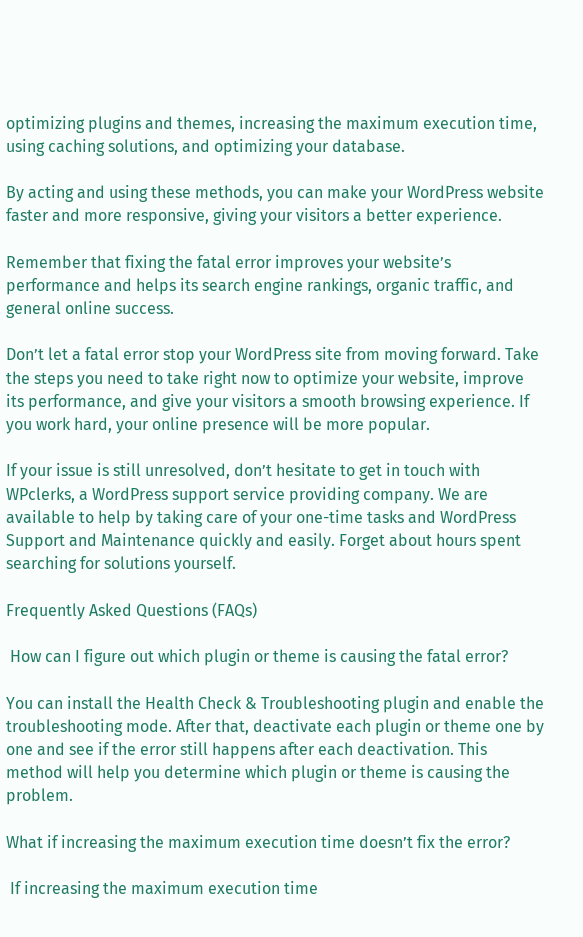optimizing plugins and themes, increasing the maximum execution time, using caching solutions, and optimizing your database.

By acting and using these methods, you can make your WordPress website faster and more responsive, giving your visitors a better experience.

Remember that fixing the fatal error improves your website’s performance and helps its search engine rankings, organic traffic, and general online success.

Don’t let a fatal error stop your WordPress site from moving forward. Take the steps you need to take right now to optimize your website, improve its performance, and give your visitors a smooth browsing experience. If you work hard, your online presence will be more popular.

If your issue is still unresolved, don’t hesitate to get in touch with WPclerks, a WordPress support service providing company. We are available to help by taking care of your one-time tasks and WordPress Support and Maintenance quickly and easily. Forget about hours spent searching for solutions yourself.

Frequently Asked Questions (FAQs)

 How can I figure out which plugin or theme is causing the fatal error?

You can install the Health Check & Troubleshooting plugin and enable the troubleshooting mode. After that, deactivate each plugin or theme one by one and see if the error still happens after each deactivation. This method will help you determine which plugin or theme is causing the problem.

What if increasing the maximum execution time doesn’t fix the error?

 If increasing the maximum execution time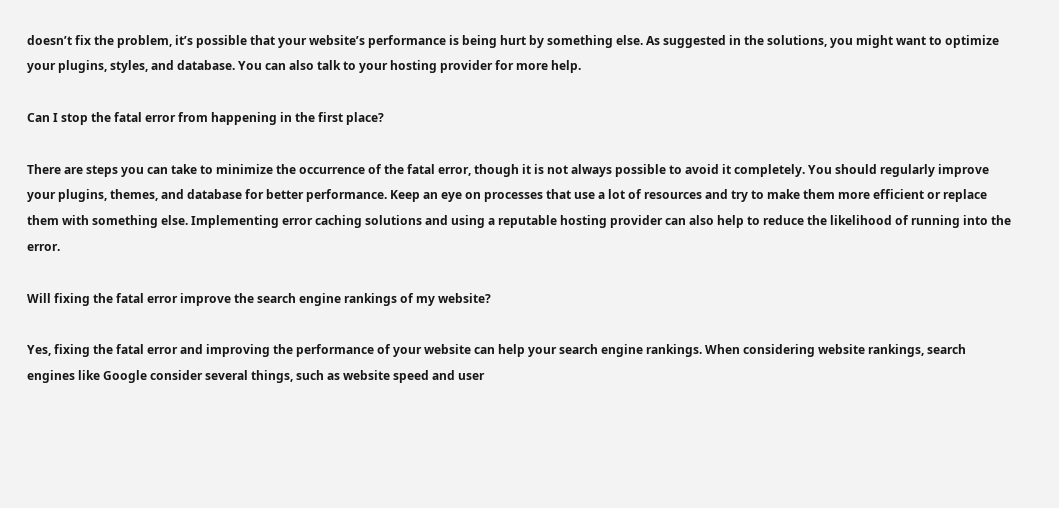doesn’t fix the problem, it’s possible that your website’s performance is being hurt by something else. As suggested in the solutions, you might want to optimize your plugins, styles, and database. You can also talk to your hosting provider for more help.

Can I stop the fatal error from happening in the first place?

There are steps you can take to minimize the occurrence of the fatal error, though it is not always possible to avoid it completely. You should regularly improve your plugins, themes, and database for better performance. Keep an eye on processes that use a lot of resources and try to make them more efficient or replace them with something else. Implementing error caching solutions and using a reputable hosting provider can also help to reduce the likelihood of running into the error.

Will fixing the fatal error improve the search engine rankings of my website?

Yes, fixing the fatal error and improving the performance of your website can help your search engine rankings. When considering website rankings, search engines like Google consider several things, such as website speed and user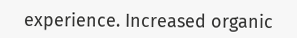experience. Increased organic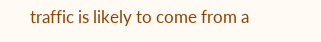traffic is likely to come from a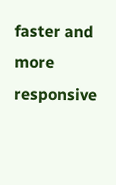faster and more responsive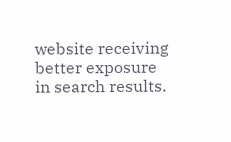website receiving better exposure in search results.